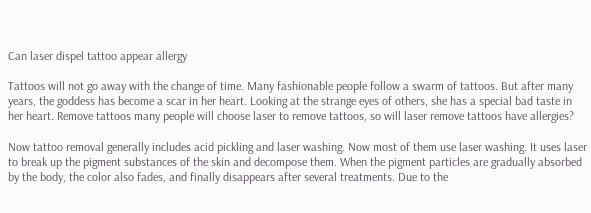Can laser dispel tattoo appear allergy

Tattoos will not go away with the change of time. Many fashionable people follow a swarm of tattoos. But after many years, the goddess has become a scar in her heart. Looking at the strange eyes of others, she has a special bad taste in her heart. Remove tattoos many people will choose laser to remove tattoos, so will laser remove tattoos have allergies?

Now tattoo removal generally includes acid pickling and laser washing. Now most of them use laser washing. It uses laser to break up the pigment substances of the skin and decompose them. When the pigment particles are gradually absorbed by the body, the color also fades, and finally disappears after several treatments. Due to the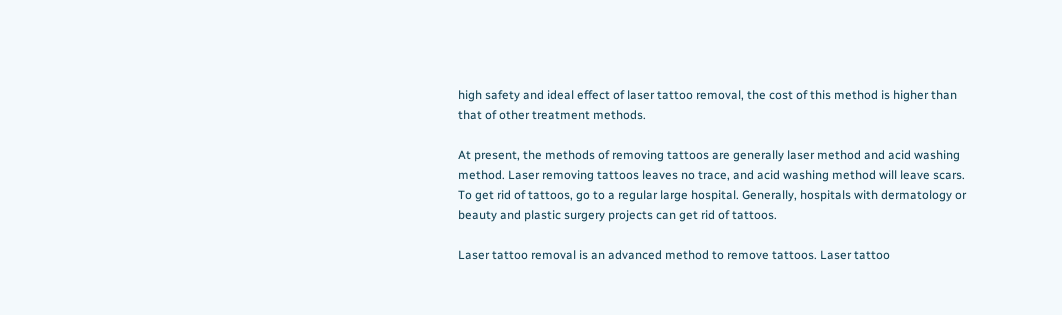high safety and ideal effect of laser tattoo removal, the cost of this method is higher than that of other treatment methods.

At present, the methods of removing tattoos are generally laser method and acid washing method. Laser removing tattoos leaves no trace, and acid washing method will leave scars. To get rid of tattoos, go to a regular large hospital. Generally, hospitals with dermatology or beauty and plastic surgery projects can get rid of tattoos.

Laser tattoo removal is an advanced method to remove tattoos. Laser tattoo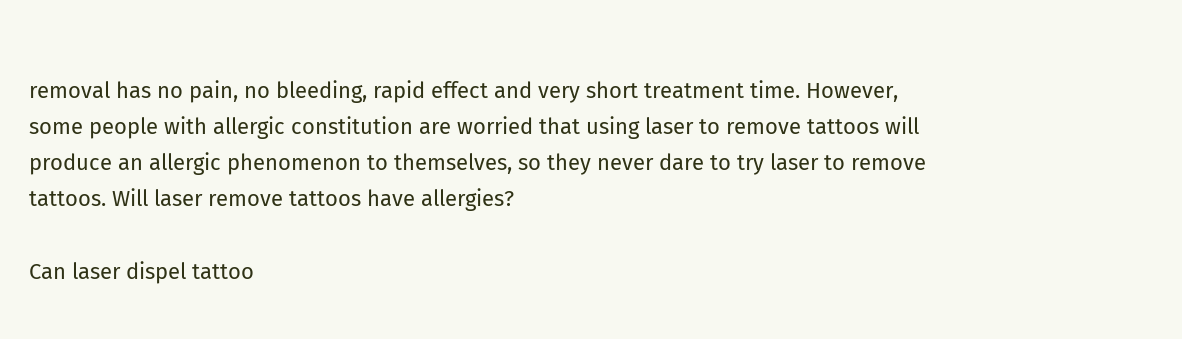removal has no pain, no bleeding, rapid effect and very short treatment time. However, some people with allergic constitution are worried that using laser to remove tattoos will produce an allergic phenomenon to themselves, so they never dare to try laser to remove tattoos. Will laser remove tattoos have allergies?

Can laser dispel tattoo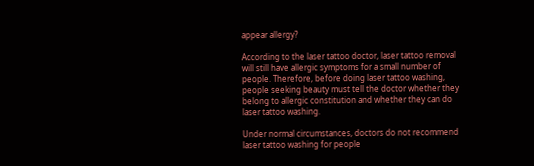appear allergy?

According to the laser tattoo doctor, laser tattoo removal will still have allergic symptoms for a small number of people. Therefore, before doing laser tattoo washing, people seeking beauty must tell the doctor whether they belong to allergic constitution and whether they can do laser tattoo washing.

Under normal circumstances, doctors do not recommend laser tattoo washing for people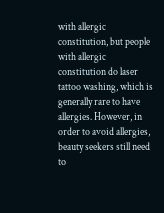with allergic constitution, but people with allergic constitution do laser tattoo washing, which is generally rare to have allergies. However, in order to avoid allergies, beauty seekers still need to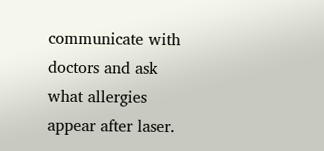communicate with doctors and ask what allergies appear after laser.